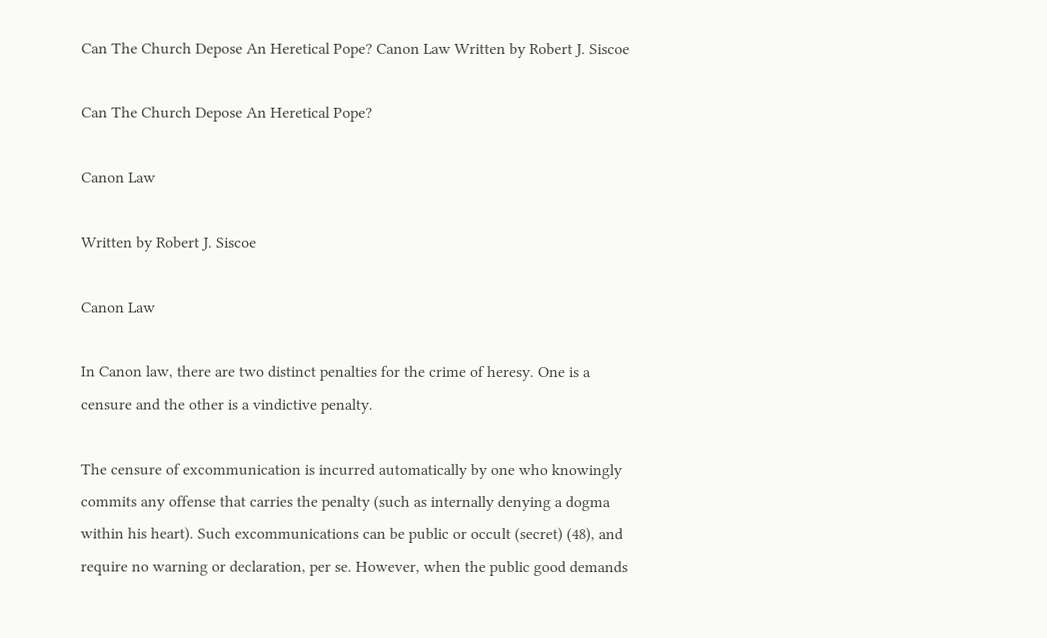Can The Church Depose An Heretical Pope? Canon Law Written by Robert J. Siscoe

Can The Church Depose An Heretical Pope?

Canon Law

Written by Robert J. Siscoe

Canon Law

In Canon law, there are two distinct penalties for the crime of heresy. One is a censure and the other is a vindictive penalty.

The censure of excommunication is incurred automatically by one who knowingly commits any offense that carries the penalty (such as internally denying a dogma within his heart). Such excommunications can be public or occult (secret) (48), and require no warning or declaration, per se. However, when the public good demands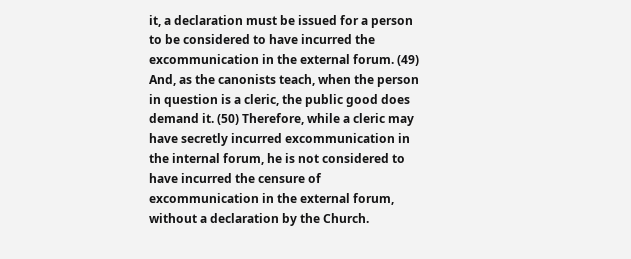it, a declaration must be issued for a person to be considered to have incurred the excommunication in the external forum. (49) And, as the canonists teach, when the person in question is a cleric, the public good does demand it. (50) Therefore, while a cleric may have secretly incurred excommunication in the internal forum, he is not considered to have incurred the censure of excommunication in the external forum, without a declaration by the Church.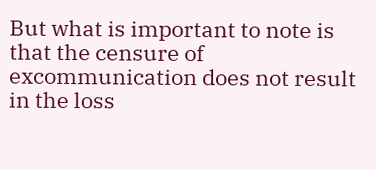But what is important to note is that the censure of excommunication does not result in the loss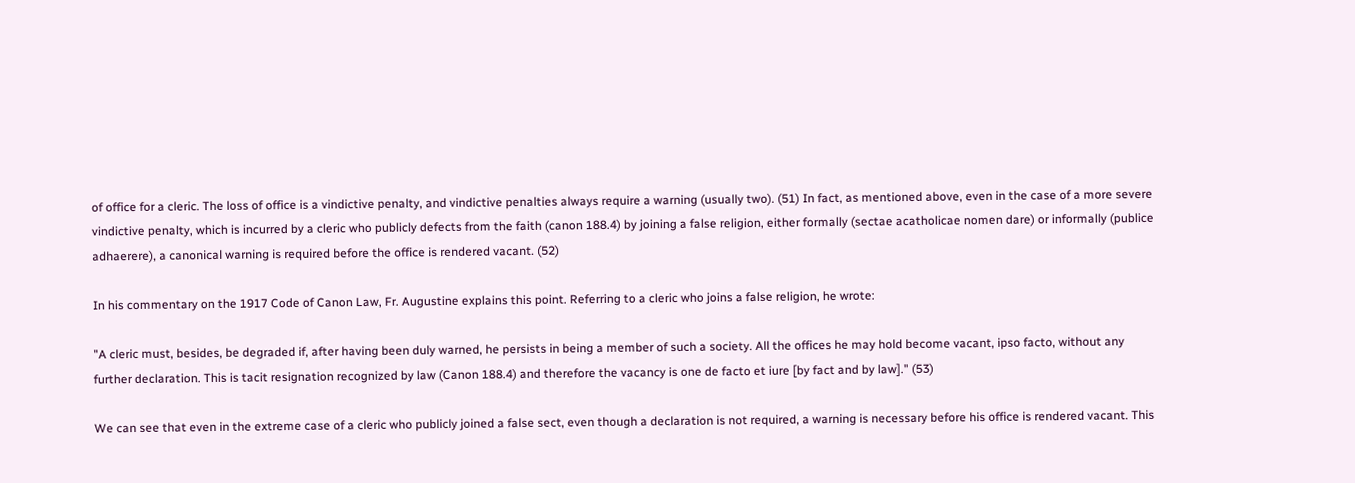of office for a cleric. The loss of office is a vindictive penalty, and vindictive penalties always require a warning (usually two). (51) In fact, as mentioned above, even in the case of a more severe vindictive penalty, which is incurred by a cleric who publicly defects from the faith (canon 188.4) by joining a false religion, either formally (sectae acatholicae nomen dare) or informally (publice adhaerere), a canonical warning is required before the office is rendered vacant. (52)

In his commentary on the 1917 Code of Canon Law, Fr. Augustine explains this point. Referring to a cleric who joins a false religion, he wrote:

"A cleric must, besides, be degraded if, after having been duly warned, he persists in being a member of such a society. All the offices he may hold become vacant, ipso facto, without any further declaration. This is tacit resignation recognized by law (Canon 188.4) and therefore the vacancy is one de facto et iure [by fact and by law]." (53)

We can see that even in the extreme case of a cleric who publicly joined a false sect, even though a declaration is not required, a warning is necessary before his office is rendered vacant. This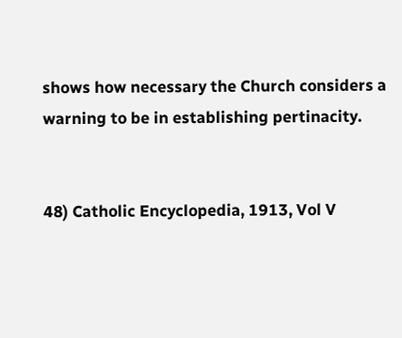shows how necessary the Church considers a warning to be in establishing pertinacity.


48) Catholic Encyclopedia, 1913, Vol V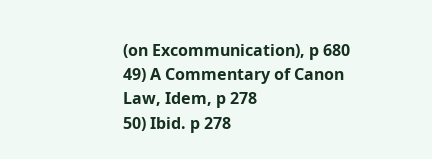(on Excommunication), p 680
49) A Commentary of Canon Law, Idem, p 278
50) Ibid. p 278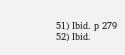51) Ibid. p 279
52) Ibid.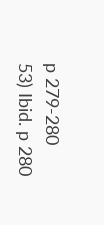p 279-280
53) Ibid. p 280